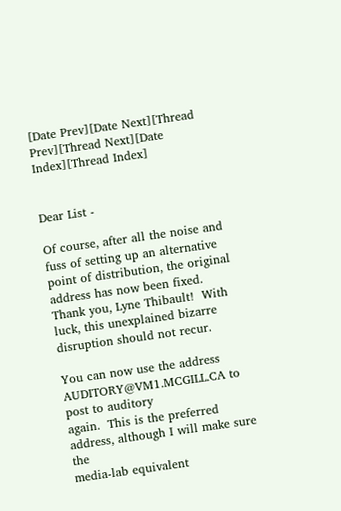[Date Prev][Date Next][Thread Prev][Thread Next][Date Index][Thread Index]


Dear List -

Of course, after all the noise and fuss of setting up an alternative
point of distribution, the original address has now been fixed.
Thank you, Lyne Thibault!  With luck, this unexplained bizarre
disruption should not recur.

You can now use the address AUDITORY@VM1.MCGILL.CA to post to auditory
again.  This is the preferred address, although I will make sure the
media-lab equivalent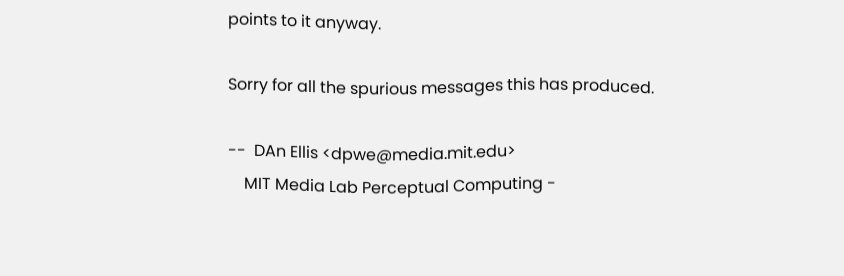points to it anyway.

Sorry for all the spurious messages this has produced.

--  DAn Ellis <dpwe@media.mit.edu>
    MIT Media Lab Perceptual Computing -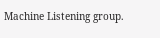Machine Listening group.